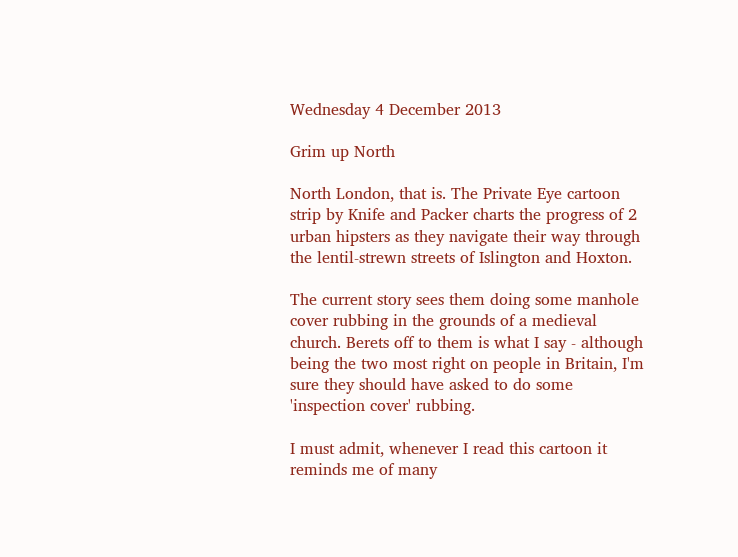Wednesday 4 December 2013

Grim up North

North London, that is. The Private Eye cartoon strip by Knife and Packer charts the progress of 2 urban hipsters as they navigate their way through the lentil-strewn streets of Islington and Hoxton.

The current story sees them doing some manhole cover rubbing in the grounds of a medieval church. Berets off to them is what I say - although being the two most right on people in Britain, I'm sure they should have asked to do some 'inspection cover' rubbing.

I must admit, whenever I read this cartoon it reminds me of many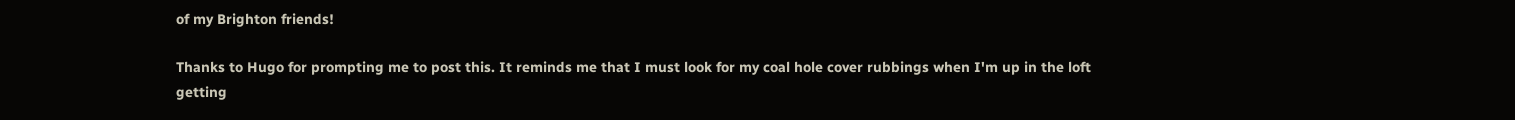of my Brighton friends!

Thanks to Hugo for prompting me to post this. It reminds me that I must look for my coal hole cover rubbings when I'm up in the loft getting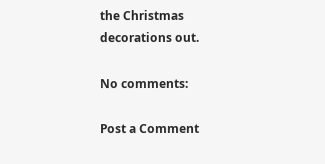the Christmas decorations out.

No comments:

Post a Comment